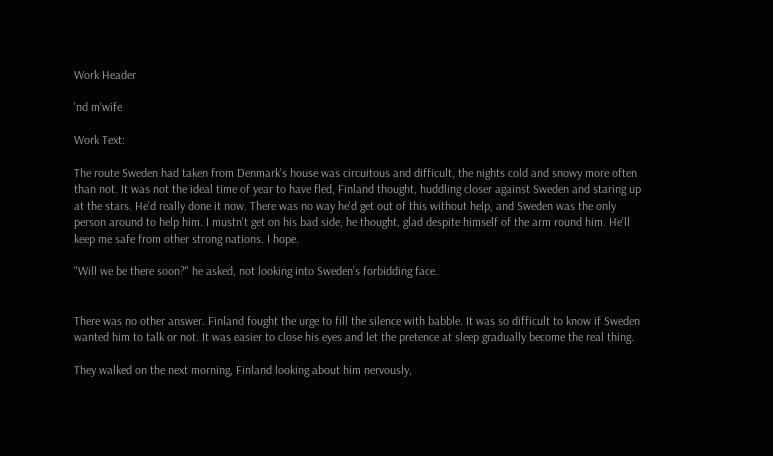Work Header

'nd m'wife

Work Text:

The route Sweden had taken from Denmark's house was circuitous and difficult, the nights cold and snowy more often than not. It was not the ideal time of year to have fled, Finland thought, huddling closer against Sweden and staring up at the stars. He'd really done it now. There was no way he'd get out of this without help, and Sweden was the only person around to help him. I mustn't get on his bad side, he thought, glad despite himself of the arm round him. He'll keep me safe from other strong nations. I hope.

"Will we be there soon?" he asked, not looking into Sweden's forbidding face.


There was no other answer. Finland fought the urge to fill the silence with babble. It was so difficult to know if Sweden wanted him to talk or not. It was easier to close his eyes and let the pretence at sleep gradually become the real thing.

They walked on the next morning, Finland looking about him nervously,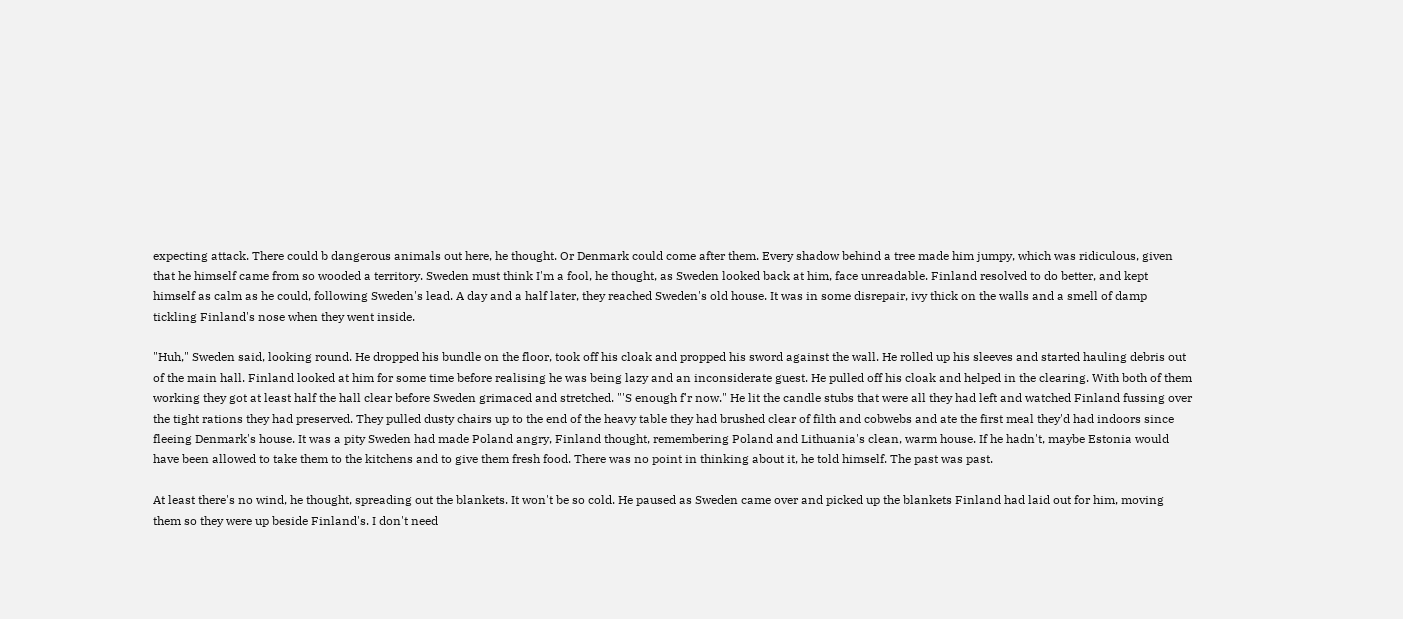expecting attack. There could b dangerous animals out here, he thought. Or Denmark could come after them. Every shadow behind a tree made him jumpy, which was ridiculous, given that he himself came from so wooded a territory. Sweden must think I'm a fool, he thought, as Sweden looked back at him, face unreadable. Finland resolved to do better, and kept himself as calm as he could, following Sweden's lead. A day and a half later, they reached Sweden's old house. It was in some disrepair, ivy thick on the walls and a smell of damp tickling Finland's nose when they went inside.

"Huh," Sweden said, looking round. He dropped his bundle on the floor, took off his cloak and propped his sword against the wall. He rolled up his sleeves and started hauling debris out of the main hall. Finland looked at him for some time before realising he was being lazy and an inconsiderate guest. He pulled off his cloak and helped in the clearing. With both of them working they got at least half the hall clear before Sweden grimaced and stretched. "'S enough f'r now." He lit the candle stubs that were all they had left and watched Finland fussing over the tight rations they had preserved. They pulled dusty chairs up to the end of the heavy table they had brushed clear of filth and cobwebs and ate the first meal they'd had indoors since fleeing Denmark's house. It was a pity Sweden had made Poland angry, Finland thought, remembering Poland and Lithuania's clean, warm house. If he hadn't, maybe Estonia would have been allowed to take them to the kitchens and to give them fresh food. There was no point in thinking about it, he told himself. The past was past.

At least there's no wind, he thought, spreading out the blankets. It won't be so cold. He paused as Sweden came over and picked up the blankets Finland had laid out for him, moving them so they were up beside Finland's. I don't need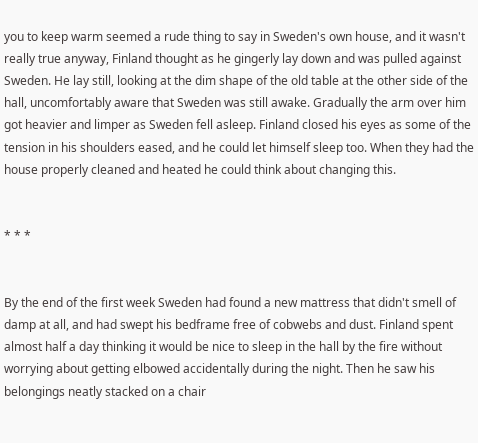you to keep warm seemed a rude thing to say in Sweden's own house, and it wasn't really true anyway, Finland thought as he gingerly lay down and was pulled against Sweden. He lay still, looking at the dim shape of the old table at the other side of the hall, uncomfortably aware that Sweden was still awake. Gradually the arm over him got heavier and limper as Sweden fell asleep. Finland closed his eyes as some of the tension in his shoulders eased, and he could let himself sleep too. When they had the house properly cleaned and heated he could think about changing this.


* * *


By the end of the first week Sweden had found a new mattress that didn't smell of damp at all, and had swept his bedframe free of cobwebs and dust. Finland spent almost half a day thinking it would be nice to sleep in the hall by the fire without worrying about getting elbowed accidentally during the night. Then he saw his belongings neatly stacked on a chair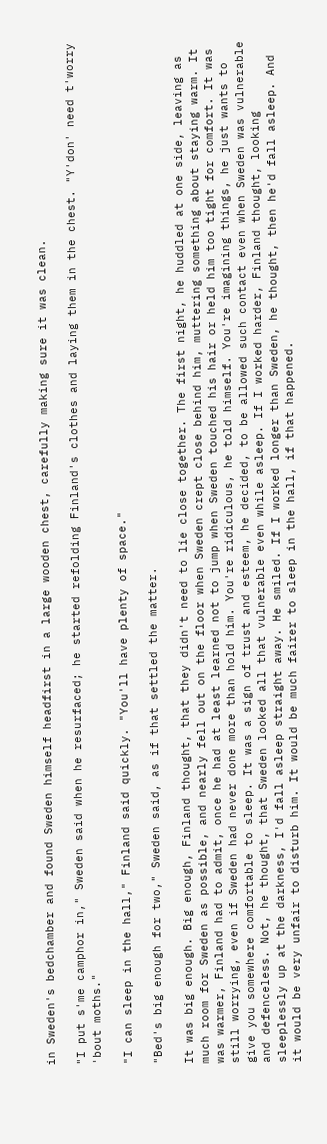in Sweden's bedchamber and found Sweden himself headfirst in a large wooden chest, carefully making sure it was clean.

"I put s'me camphor in," Sweden said when he resurfaced; he started refolding Finland's clothes and laying them in the chest. "Y'don' need t'worry 'bout moths."

"I can sleep in the hall," Finland said quickly. "You'll have plenty of space."

"Bed's big enough for two," Sweden said, as if that settled the matter.

It was big enough. Big enough, Finland thought, that they didn't need to lie close together. The first night, he huddled at one side, leaving as much room for Sweden as possible, and nearly fell out on the floor when Sweden crept close behind him, muttering something about staying warm. It was warmer, Finland had to admit, once he had at least learned not to jump when Sweden touched his hair or held him too tight for comfort. It was still worrying, even if Sweden had never done more than hold him. You're ridiculous, he told himself. You're imagining things, he just wants to give you somewhere comfortable to sleep. It was a sign of trust and esteem, he decided, to be allowed such contact even when Sweden was vulnerable and defenceless. Not, he thought, that Sweden looked all that vulnerable even while asleep. If I worked harder, Finland thought, looking sleeplessly up at the darkness, I'd fall asleep straight away. He smiled. If I worked longer than Sweden, he thought, then he'd fall asleep. And it would be very unfair to disturb him. It would be much fairer to sleep in the hall, if that happened.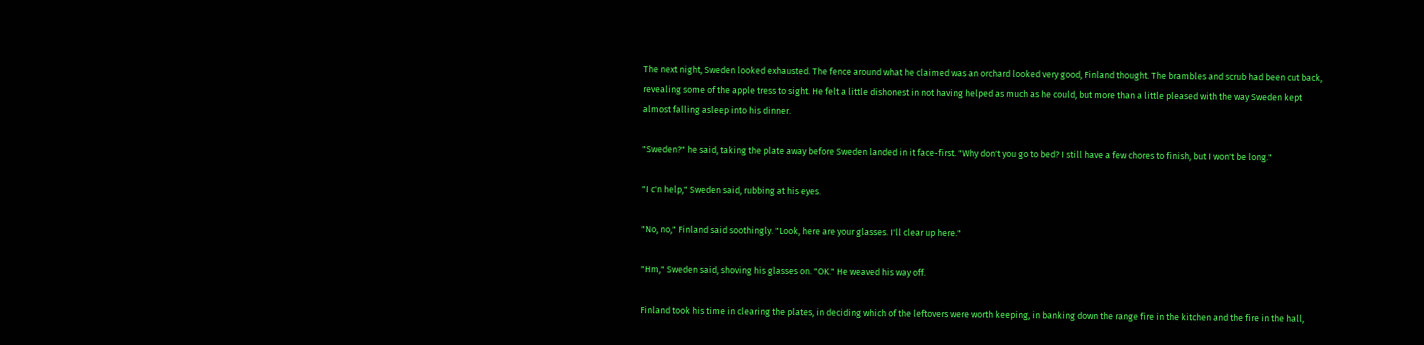The next night, Sweden looked exhausted. The fence around what he claimed was an orchard looked very good, Finland thought. The brambles and scrub had been cut back, revealing some of the apple tress to sight. He felt a little dishonest in not having helped as much as he could, but more than a little pleased with the way Sweden kept almost falling asleep into his dinner.

"Sweden?" he said, taking the plate away before Sweden landed in it face-first. "Why don't you go to bed? I still have a few chores to finish, but I won't be long."

"I c'n help," Sweden said, rubbing at his eyes.

"No, no," Finland said soothingly. "Look, here are your glasses. I'll clear up here."

"Hm," Sweden said, shoving his glasses on. "OK." He weaved his way off.

Finland took his time in clearing the plates, in deciding which of the leftovers were worth keeping, in banking down the range fire in the kitchen and the fire in the hall,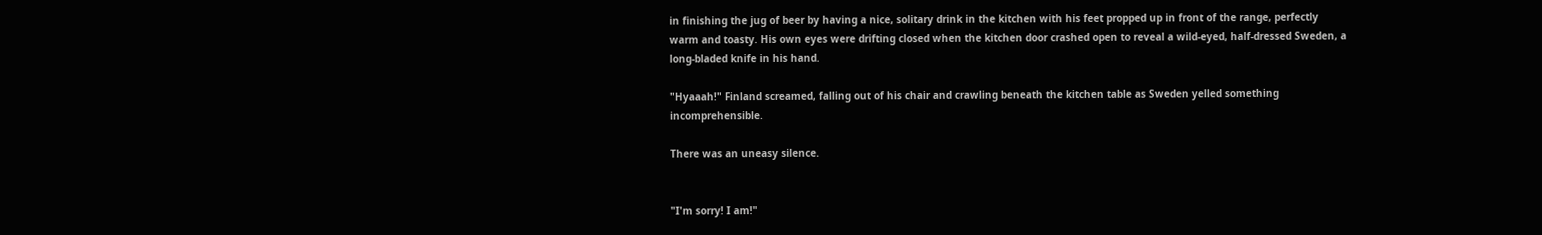in finishing the jug of beer by having a nice, solitary drink in the kitchen with his feet propped up in front of the range, perfectly warm and toasty. His own eyes were drifting closed when the kitchen door crashed open to reveal a wild-eyed, half-dressed Sweden, a long-bladed knife in his hand.

"Hyaaah!" Finland screamed, falling out of his chair and crawling beneath the kitchen table as Sweden yelled something incomprehensible.

There was an uneasy silence.


"I'm sorry! I am!"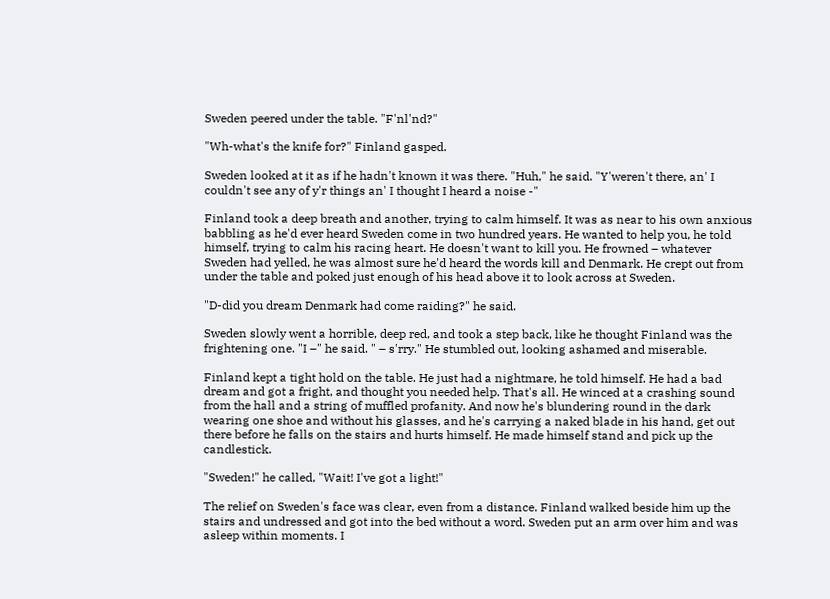Sweden peered under the table. "F'nl'nd?"

"Wh-what's the knife for?" Finland gasped.

Sweden looked at it as if he hadn't known it was there. "Huh," he said. "Y'weren't there, an' I couldn't see any of y'r things an' I thought I heard a noise -"

Finland took a deep breath and another, trying to calm himself. It was as near to his own anxious babbling as he'd ever heard Sweden come in two hundred years. He wanted to help you, he told himself, trying to calm his racing heart. He doesn't want to kill you. He frowned – whatever Sweden had yelled, he was almost sure he'd heard the words kill and Denmark. He crept out from under the table and poked just enough of his head above it to look across at Sweden.

"D-did you dream Denmark had come raiding?" he said.

Sweden slowly went a horrible, deep red, and took a step back, like he thought Finland was the frightening one. "I –" he said. " – s'rry." He stumbled out, looking ashamed and miserable.

Finland kept a tight hold on the table. He just had a nightmare, he told himself. He had a bad dream and got a fright, and thought you needed help. That's all. He winced at a crashing sound from the hall and a string of muffled profanity. And now he's blundering round in the dark wearing one shoe and without his glasses, and he's carrying a naked blade in his hand, get out there before he falls on the stairs and hurts himself. He made himself stand and pick up the candlestick.

"Sweden!" he called, "Wait! I've got a light!"

The relief on Sweden's face was clear, even from a distance. Finland walked beside him up the stairs and undressed and got into the bed without a word. Sweden put an arm over him and was asleep within moments. I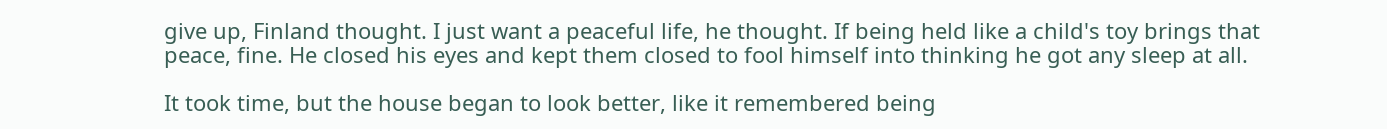give up, Finland thought. I just want a peaceful life, he thought. If being held like a child's toy brings that peace, fine. He closed his eyes and kept them closed to fool himself into thinking he got any sleep at all.

It took time, but the house began to look better, like it remembered being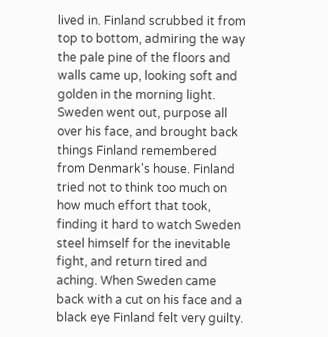lived in. Finland scrubbed it from top to bottom, admiring the way the pale pine of the floors and walls came up, looking soft and golden in the morning light. Sweden went out, purpose all over his face, and brought back things Finland remembered from Denmark's house. Finland tried not to think too much on how much effort that took, finding it hard to watch Sweden steel himself for the inevitable fight, and return tired and aching. When Sweden came back with a cut on his face and a black eye Finland felt very guilty.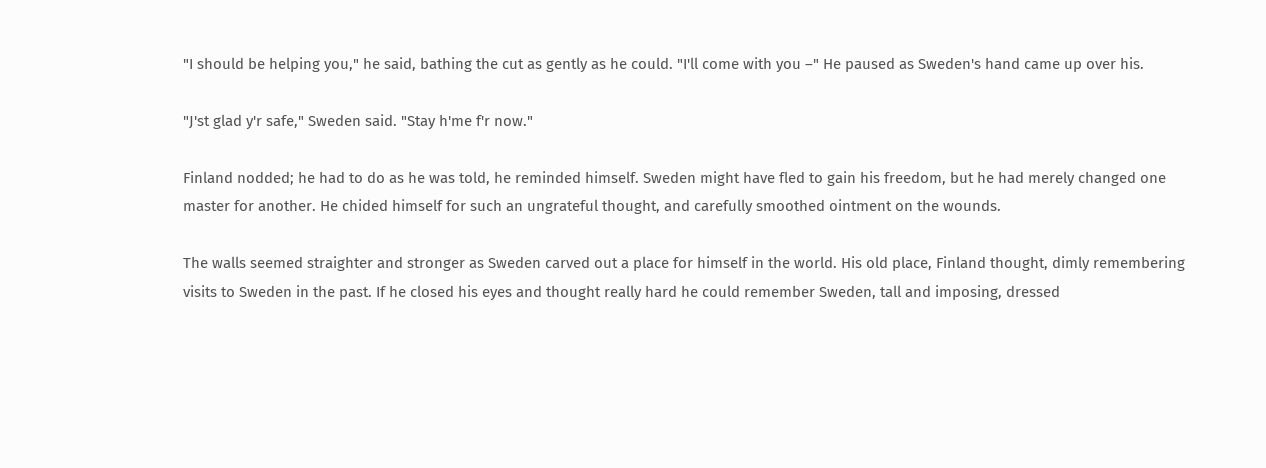"I should be helping you," he said, bathing the cut as gently as he could. "I'll come with you –" He paused as Sweden's hand came up over his.

"J'st glad y'r safe," Sweden said. "Stay h'me f'r now."

Finland nodded; he had to do as he was told, he reminded himself. Sweden might have fled to gain his freedom, but he had merely changed one master for another. He chided himself for such an ungrateful thought, and carefully smoothed ointment on the wounds.

The walls seemed straighter and stronger as Sweden carved out a place for himself in the world. His old place, Finland thought, dimly remembering visits to Sweden in the past. If he closed his eyes and thought really hard he could remember Sweden, tall and imposing, dressed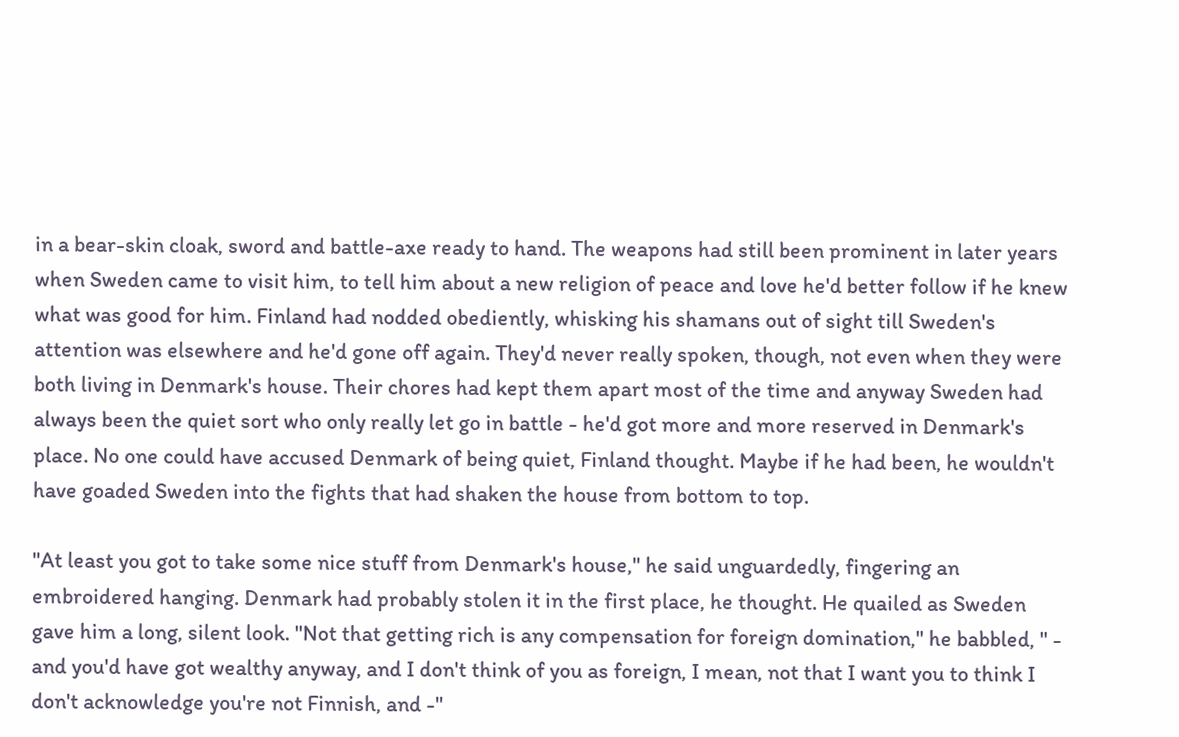in a bear-skin cloak, sword and battle-axe ready to hand. The weapons had still been prominent in later years when Sweden came to visit him, to tell him about a new religion of peace and love he'd better follow if he knew what was good for him. Finland had nodded obediently, whisking his shamans out of sight till Sweden's attention was elsewhere and he'd gone off again. They'd never really spoken, though, not even when they were both living in Denmark's house. Their chores had kept them apart most of the time and anyway Sweden had always been the quiet sort who only really let go in battle - he'd got more and more reserved in Denmark's place. No one could have accused Denmark of being quiet, Finland thought. Maybe if he had been, he wouldn't have goaded Sweden into the fights that had shaken the house from bottom to top.

"At least you got to take some nice stuff from Denmark's house," he said unguardedly, fingering an embroidered hanging. Denmark had probably stolen it in the first place, he thought. He quailed as Sweden gave him a long, silent look. "Not that getting rich is any compensation for foreign domination," he babbled, " - and you'd have got wealthy anyway, and I don't think of you as foreign, I mean, not that I want you to think I don't acknowledge you're not Finnish, and -"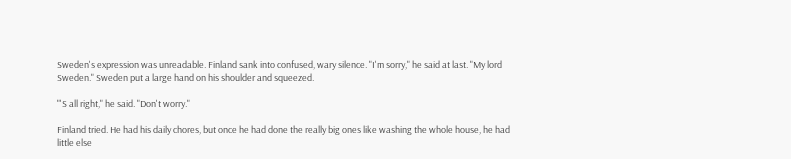Sweden's expression was unreadable. Finland sank into confused, wary silence. "I'm sorry," he said at last. "My lord Sweden." Sweden put a large hand on his shoulder and squeezed.

"'S all right," he said. "Don't worry."

Finland tried. He had his daily chores, but once he had done the really big ones like washing the whole house, he had little else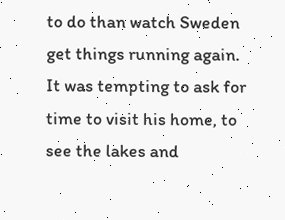to do than watch Sweden get things running again. It was tempting to ask for time to visit his home, to see the lakes and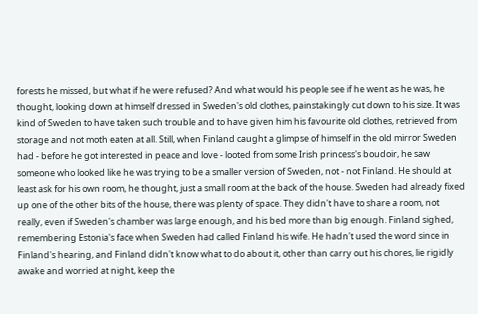forests he missed, but what if he were refused? And what would his people see if he went as he was, he thought, looking down at himself dressed in Sweden's old clothes, painstakingly cut down to his size. It was kind of Sweden to have taken such trouble and to have given him his favourite old clothes, retrieved from storage and not moth eaten at all. Still, when Finland caught a glimpse of himself in the old mirror Sweden had - before he got interested in peace and love - looted from some Irish princess's boudoir, he saw someone who looked like he was trying to be a smaller version of Sweden, not - not Finland. He should at least ask for his own room, he thought, just a small room at the back of the house. Sweden had already fixed up one of the other bits of the house, there was plenty of space. They didn't have to share a room, not really, even if Sweden's chamber was large enough, and his bed more than big enough. Finland sighed, remembering Estonia's face when Sweden had called Finland his wife. He hadn't used the word since in Finland's hearing, and Finland didn't know what to do about it, other than carry out his chores, lie rigidly awake and worried at night, keep the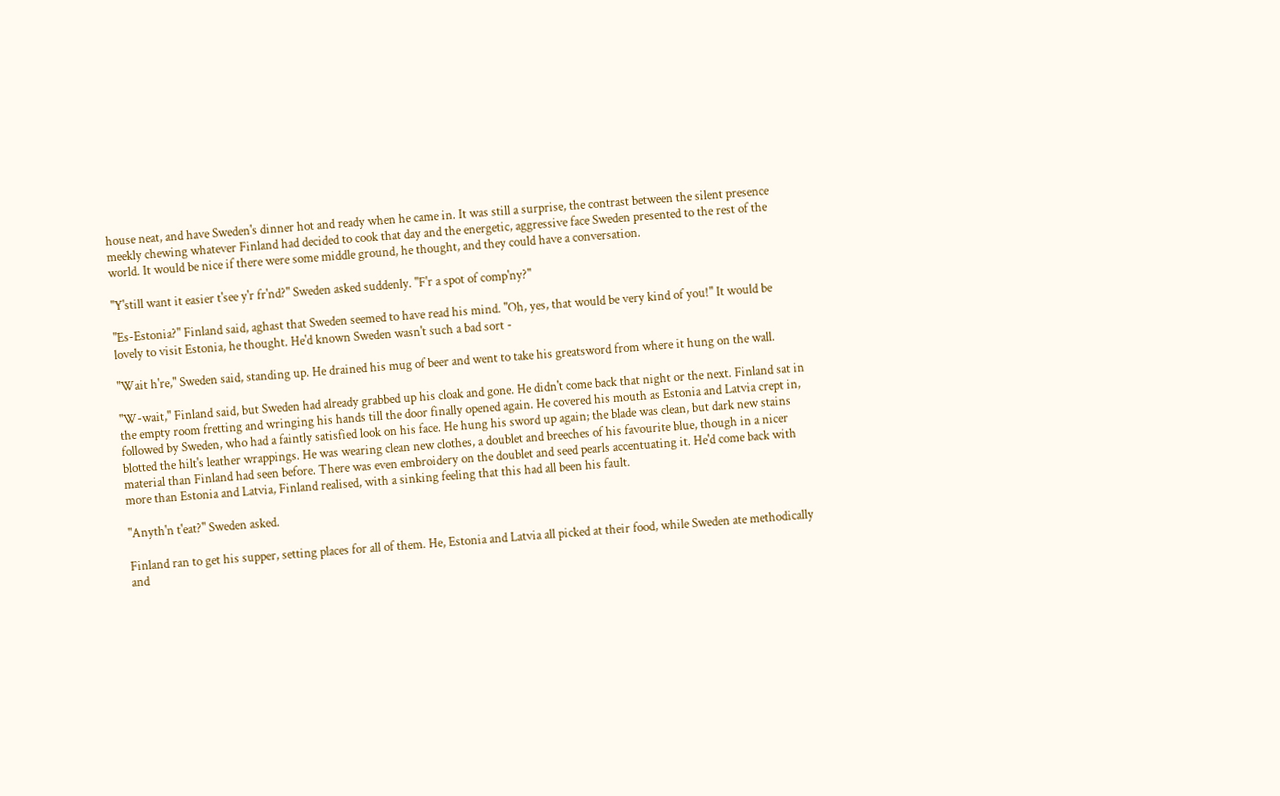house neat, and have Sweden's dinner hot and ready when he came in. It was still a surprise, the contrast between the silent presence meekly chewing whatever Finland had decided to cook that day and the energetic, aggressive face Sweden presented to the rest of the world. It would be nice if there were some middle ground, he thought, and they could have a conversation.

"Y'still want it easier t'see y'r fr'nd?" Sweden asked suddenly. "F'r a spot of comp'ny?"

"Es-Estonia?" Finland said, aghast that Sweden seemed to have read his mind. "Oh, yes, that would be very kind of you!" It would be lovely to visit Estonia, he thought. He'd known Sweden wasn't such a bad sort -

"Wait h're," Sweden said, standing up. He drained his mug of beer and went to take his greatsword from where it hung on the wall.

"W-wait," Finland said, but Sweden had already grabbed up his cloak and gone. He didn't come back that night or the next. Finland sat in the empty room fretting and wringing his hands till the door finally opened again. He covered his mouth as Estonia and Latvia crept in, followed by Sweden, who had a faintly satisfied look on his face. He hung his sword up again; the blade was clean, but dark new stains blotted the hilt's leather wrappings. He was wearing clean new clothes, a doublet and breeches of his favourite blue, though in a nicer material than Finland had seen before. There was even embroidery on the doublet and seed pearls accentuating it. He'd come back with more than Estonia and Latvia, Finland realised, with a sinking feeling that this had all been his fault.

"Anyth'n t'eat?" Sweden asked.

Finland ran to get his supper, setting places for all of them. He, Estonia and Latvia all picked at their food, while Sweden ate methodically and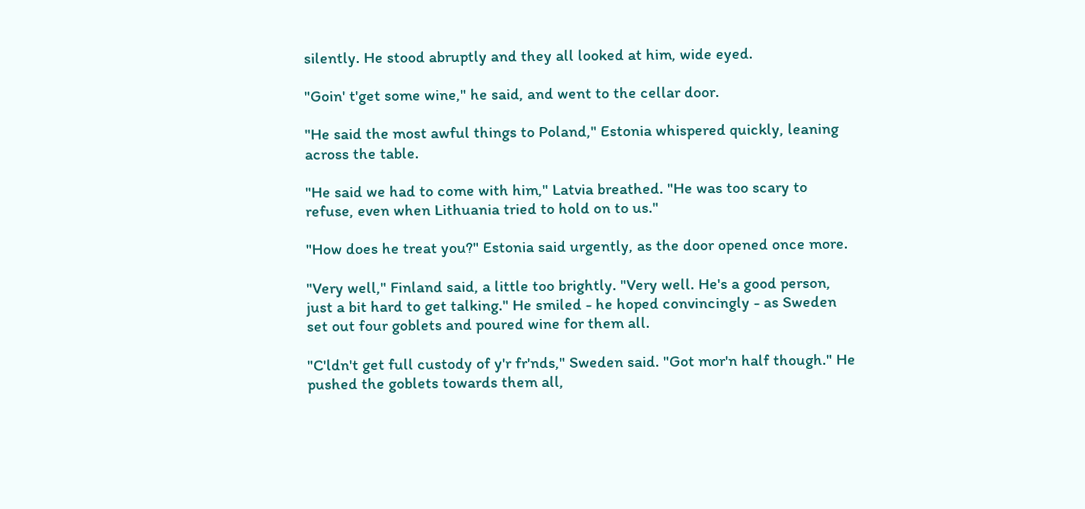silently. He stood abruptly and they all looked at him, wide eyed.

"Goin' t'get some wine," he said, and went to the cellar door.

"He said the most awful things to Poland," Estonia whispered quickly, leaning across the table.

"He said we had to come with him," Latvia breathed. "He was too scary to refuse, even when Lithuania tried to hold on to us."

"How does he treat you?" Estonia said urgently, as the door opened once more.

"Very well," Finland said, a little too brightly. "Very well. He's a good person, just a bit hard to get talking." He smiled - he hoped convincingly - as Sweden set out four goblets and poured wine for them all.

"C'ldn't get full custody of y'r fr'nds," Sweden said. "Got mor'n half though." He pushed the goblets towards them all,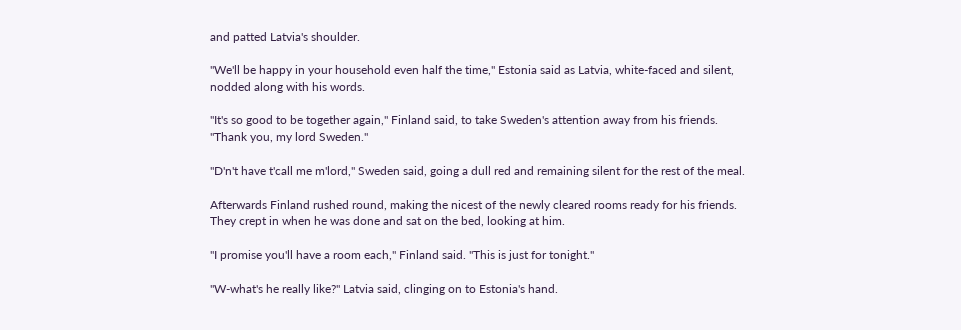and patted Latvia's shoulder.

"We'll be happy in your household even half the time," Estonia said as Latvia, white-faced and silent, nodded along with his words.

"It's so good to be together again," Finland said, to take Sweden's attention away from his friends. "Thank you, my lord Sweden."

"D'n't have t'call me m'lord," Sweden said, going a dull red and remaining silent for the rest of the meal.

Afterwards Finland rushed round, making the nicest of the newly cleared rooms ready for his friends. They crept in when he was done and sat on the bed, looking at him.

"I promise you'll have a room each," Finland said. "This is just for tonight."

"W-what's he really like?" Latvia said, clinging on to Estonia's hand.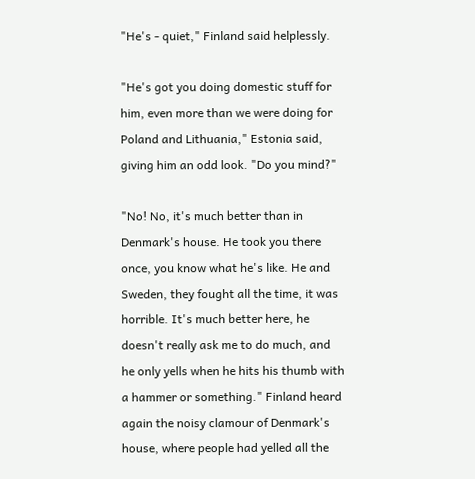"He's - quiet," Finland said helplessly.

"He's got you doing domestic stuff for him, even more than we were doing for Poland and Lithuania," Estonia said, giving him an odd look. "Do you mind?"

"No! No, it's much better than in Denmark's house. He took you there once, you know what he's like. He and Sweden, they fought all the time, it was horrible. It's much better here, he doesn't really ask me to do much, and he only yells when he hits his thumb with a hammer or something." Finland heard again the noisy clamour of Denmark's house, where people had yelled all the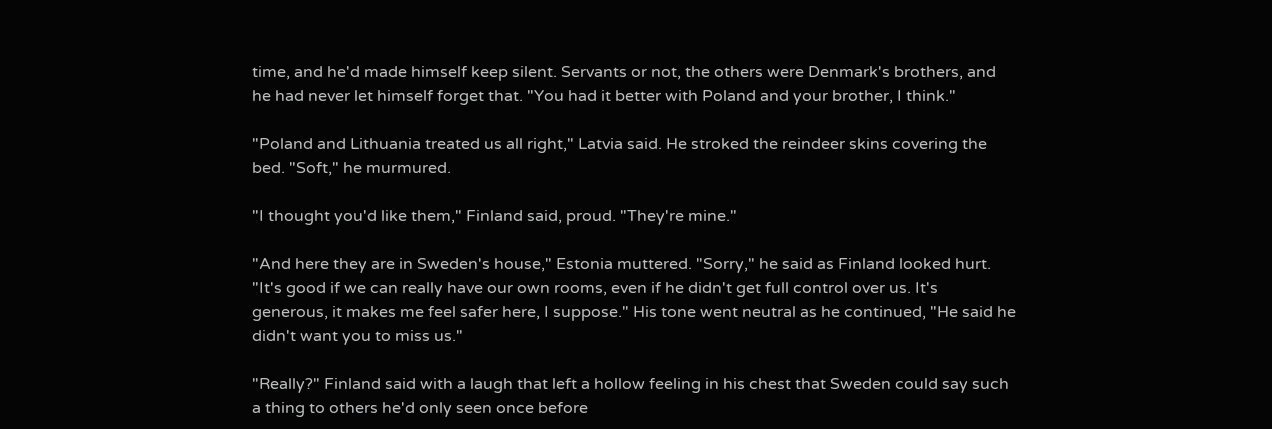time, and he'd made himself keep silent. Servants or not, the others were Denmark's brothers, and he had never let himself forget that. "You had it better with Poland and your brother, I think."

"Poland and Lithuania treated us all right," Latvia said. He stroked the reindeer skins covering the bed. "Soft," he murmured.

"I thought you'd like them," Finland said, proud. "They're mine."

"And here they are in Sweden's house," Estonia muttered. "Sorry," he said as Finland looked hurt. "It's good if we can really have our own rooms, even if he didn't get full control over us. It's generous, it makes me feel safer here, I suppose." His tone went neutral as he continued, "He said he didn't want you to miss us."

"Really?" Finland said with a laugh that left a hollow feeling in his chest that Sweden could say such a thing to others he'd only seen once before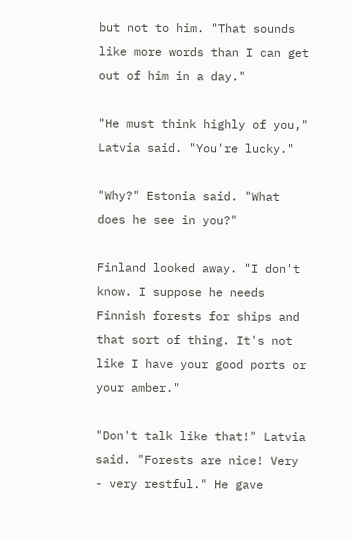but not to him. "That sounds like more words than I can get out of him in a day."

"He must think highly of you," Latvia said. "You're lucky."

"Why?" Estonia said. "What does he see in you?"

Finland looked away. "I don't know. I suppose he needs Finnish forests for ships and that sort of thing. It's not like I have your good ports or your amber."

"Don't talk like that!" Latvia said. "Forests are nice! Very - very restful." He gave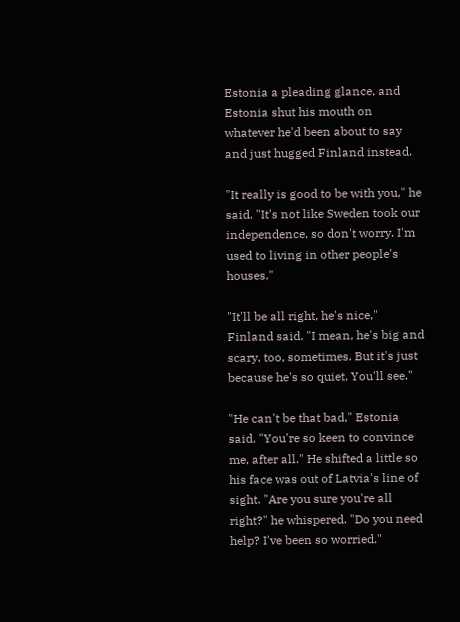Estonia a pleading glance, and Estonia shut his mouth on whatever he'd been about to say and just hugged Finland instead.

"It really is good to be with you," he said. "It's not like Sweden took our independence, so don't worry. I'm used to living in other people's houses."

"It'll be all right, he's nice," Finland said. "I mean, he's big and scary, too, sometimes. But it's just because he's so quiet. You'll see."

"He can't be that bad," Estonia said. "You're so keen to convince me, after all." He shifted a little so his face was out of Latvia's line of sight. "Are you sure you're all right?" he whispered. "Do you need help? I've been so worried."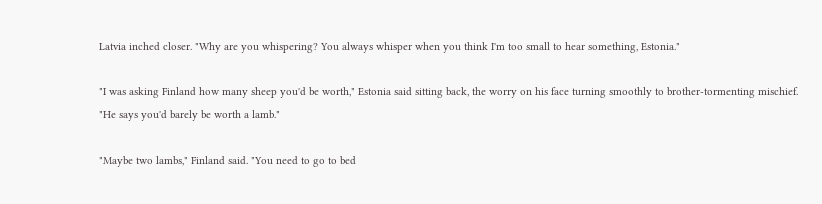Latvia inched closer. "Why are you whispering? You always whisper when you think I'm too small to hear something, Estonia."

"I was asking Finland how many sheep you'd be worth," Estonia said sitting back, the worry on his face turning smoothly to brother-tormenting mischief. "He says you'd barely be worth a lamb."

"Maybe two lambs," Finland said. "You need to go to bed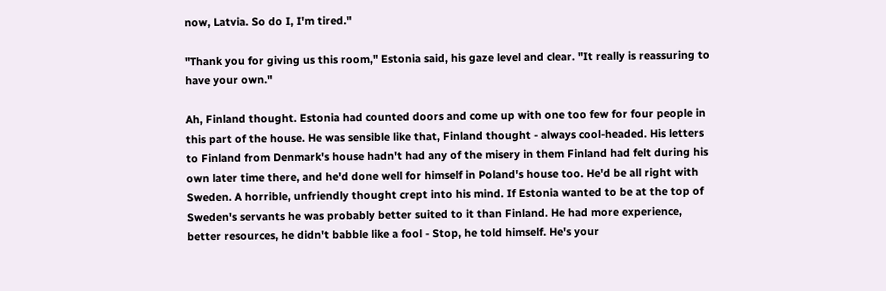now, Latvia. So do I, I'm tired."

"Thank you for giving us this room," Estonia said, his gaze level and clear. "It really is reassuring to have your own."

Ah, Finland thought. Estonia had counted doors and come up with one too few for four people in this part of the house. He was sensible like that, Finland thought - always cool-headed. His letters to Finland from Denmark's house hadn't had any of the misery in them Finland had felt during his own later time there, and he'd done well for himself in Poland's house too. He'd be all right with Sweden. A horrible, unfriendly thought crept into his mind. If Estonia wanted to be at the top of Sweden's servants he was probably better suited to it than Finland. He had more experience, better resources, he didn't babble like a fool - Stop, he told himself. He's your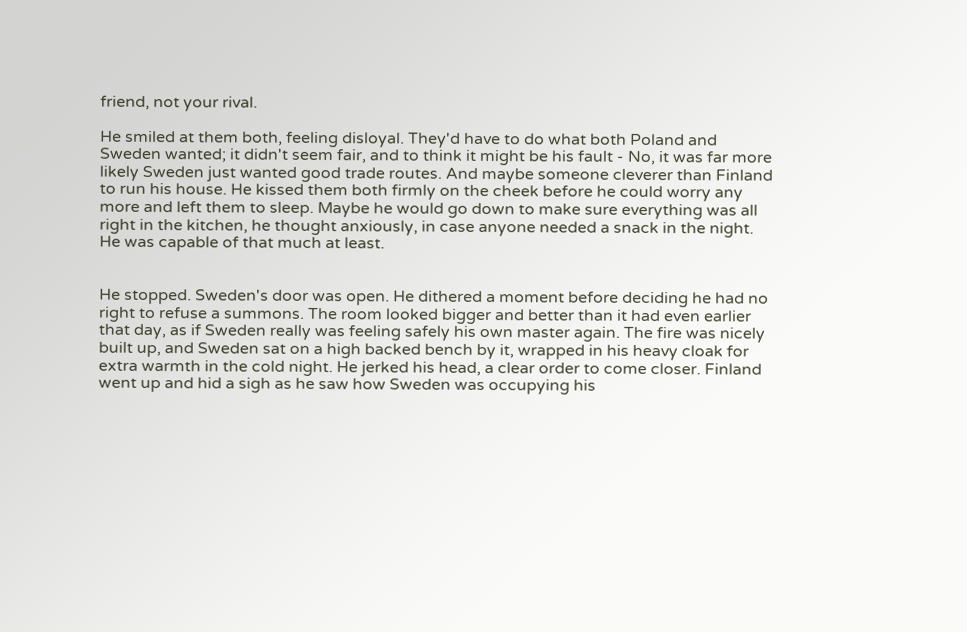friend, not your rival.

He smiled at them both, feeling disloyal. They'd have to do what both Poland and Sweden wanted; it didn't seem fair, and to think it might be his fault - No, it was far more likely Sweden just wanted good trade routes. And maybe someone cleverer than Finland to run his house. He kissed them both firmly on the cheek before he could worry any more and left them to sleep. Maybe he would go down to make sure everything was all right in the kitchen, he thought anxiously, in case anyone needed a snack in the night. He was capable of that much at least.


He stopped. Sweden's door was open. He dithered a moment before deciding he had no right to refuse a summons. The room looked bigger and better than it had even earlier that day, as if Sweden really was feeling safely his own master again. The fire was nicely built up, and Sweden sat on a high backed bench by it, wrapped in his heavy cloak for extra warmth in the cold night. He jerked his head, a clear order to come closer. Finland went up and hid a sigh as he saw how Sweden was occupying his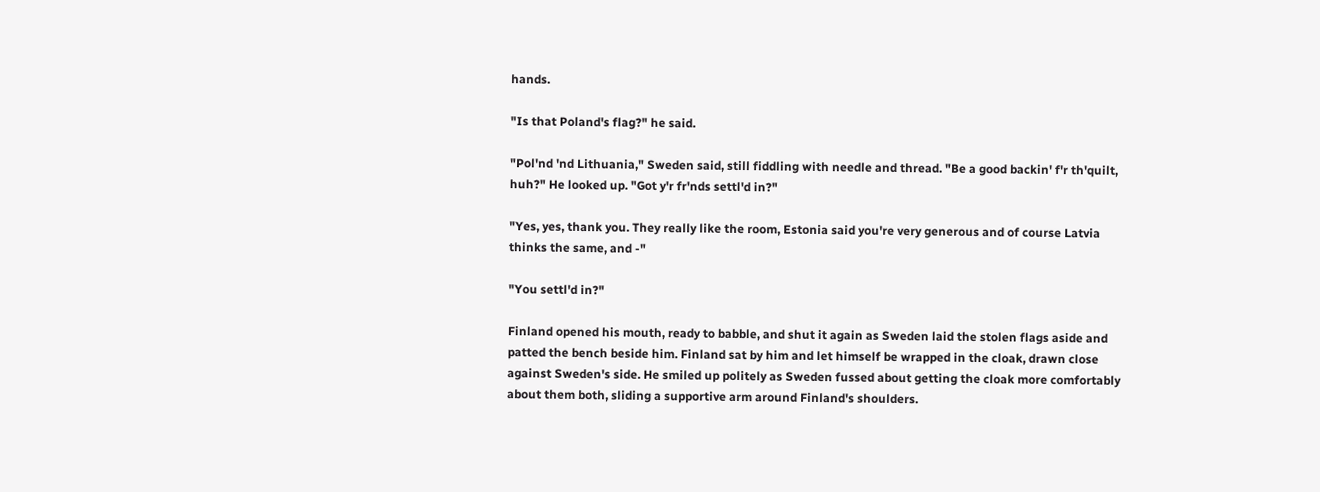hands.

"Is that Poland's flag?" he said.

"Pol'nd 'nd Lithuania," Sweden said, still fiddling with needle and thread. "Be a good backin' f'r th'quilt, huh?" He looked up. "Got y'r fr'nds settl'd in?"

"Yes, yes, thank you. They really like the room, Estonia said you're very generous and of course Latvia thinks the same, and -"

"You settl'd in?"

Finland opened his mouth, ready to babble, and shut it again as Sweden laid the stolen flags aside and patted the bench beside him. Finland sat by him and let himself be wrapped in the cloak, drawn close against Sweden's side. He smiled up politely as Sweden fussed about getting the cloak more comfortably about them both, sliding a supportive arm around Finland's shoulders.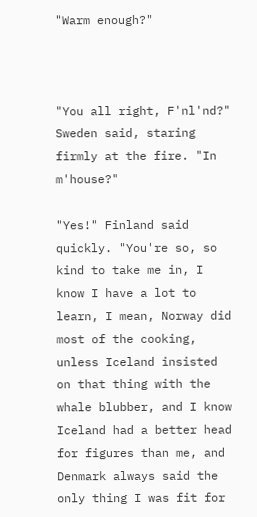"Warm enough?"



"You all right, F'nl'nd?" Sweden said, staring firmly at the fire. "In m'house?"

"Yes!" Finland said quickly. "You're so, so kind to take me in, I know I have a lot to learn, I mean, Norway did most of the cooking, unless Iceland insisted on that thing with the whale blubber, and I know Iceland had a better head for figures than me, and Denmark always said the only thing I was fit for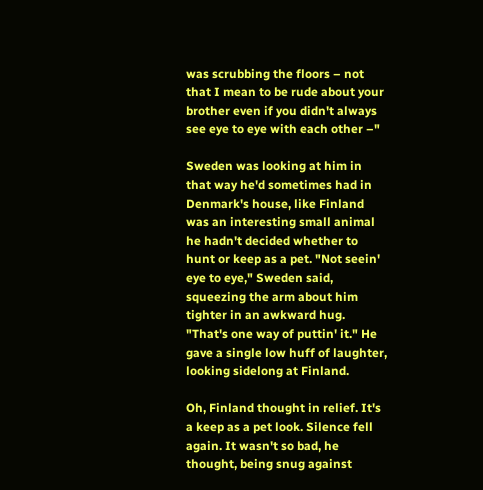was scrubbing the floors – not that I mean to be rude about your brother even if you didn't always see eye to eye with each other –"

Sweden was looking at him in that way he'd sometimes had in Denmark's house, like Finland was an interesting small animal he hadn't decided whether to hunt or keep as a pet. "Not seein' eye to eye," Sweden said, squeezing the arm about him tighter in an awkward hug. "That's one way of puttin' it." He gave a single low huff of laughter, looking sidelong at Finland.

Oh, Finland thought in relief. It's a keep as a pet look. Silence fell again. It wasn't so bad, he thought, being snug against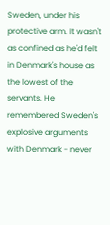Sweden, under his protective arm. It wasn't as confined as he'd felt in Denmark's house as the lowest of the servants. He remembered Sweden's explosive arguments with Denmark - never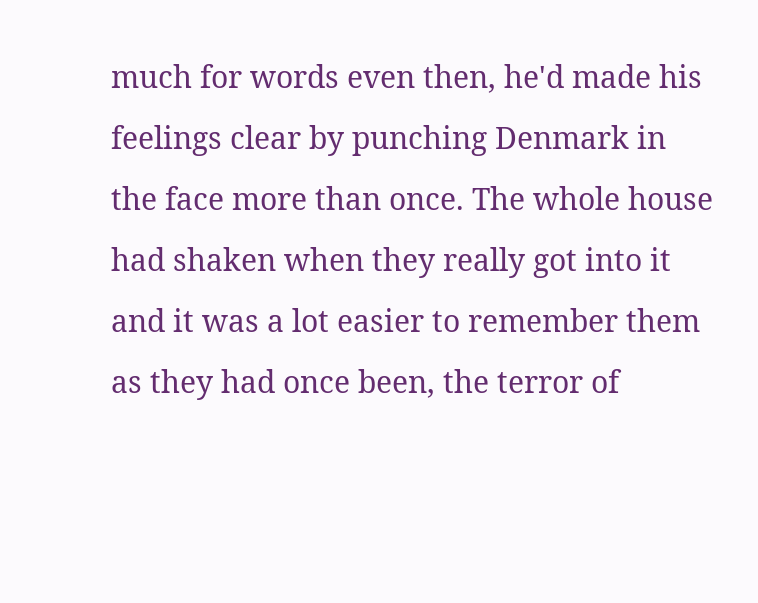much for words even then, he'd made his feelings clear by punching Denmark in the face more than once. The whole house had shaken when they really got into it and it was a lot easier to remember them as they had once been, the terror of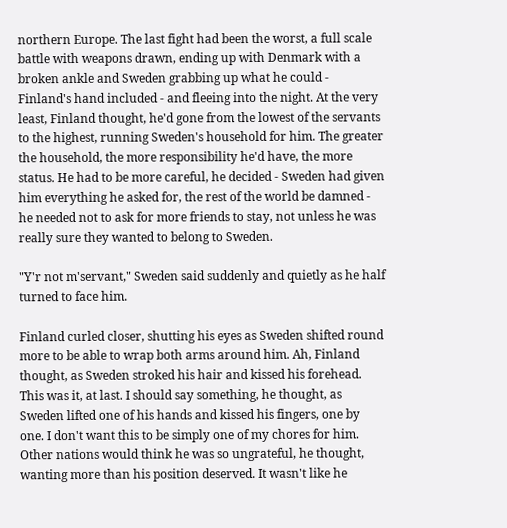northern Europe. The last fight had been the worst, a full scale battle with weapons drawn, ending up with Denmark with a broken ankle and Sweden grabbing up what he could - Finland's hand included - and fleeing into the night. At the very least, Finland thought, he'd gone from the lowest of the servants to the highest, running Sweden's household for him. The greater the household, the more responsibility he'd have, the more status. He had to be more careful, he decided - Sweden had given him everything he asked for, the rest of the world be damned - he needed not to ask for more friends to stay, not unless he was really sure they wanted to belong to Sweden.

"Y'r not m'servant," Sweden said suddenly and quietly as he half turned to face him.

Finland curled closer, shutting his eyes as Sweden shifted round more to be able to wrap both arms around him. Ah, Finland thought, as Sweden stroked his hair and kissed his forehead. This was it, at last. I should say something, he thought, as Sweden lifted one of his hands and kissed his fingers, one by one. I don't want this to be simply one of my chores for him. Other nations would think he was so ungrateful, he thought, wanting more than his position deserved. It wasn't like he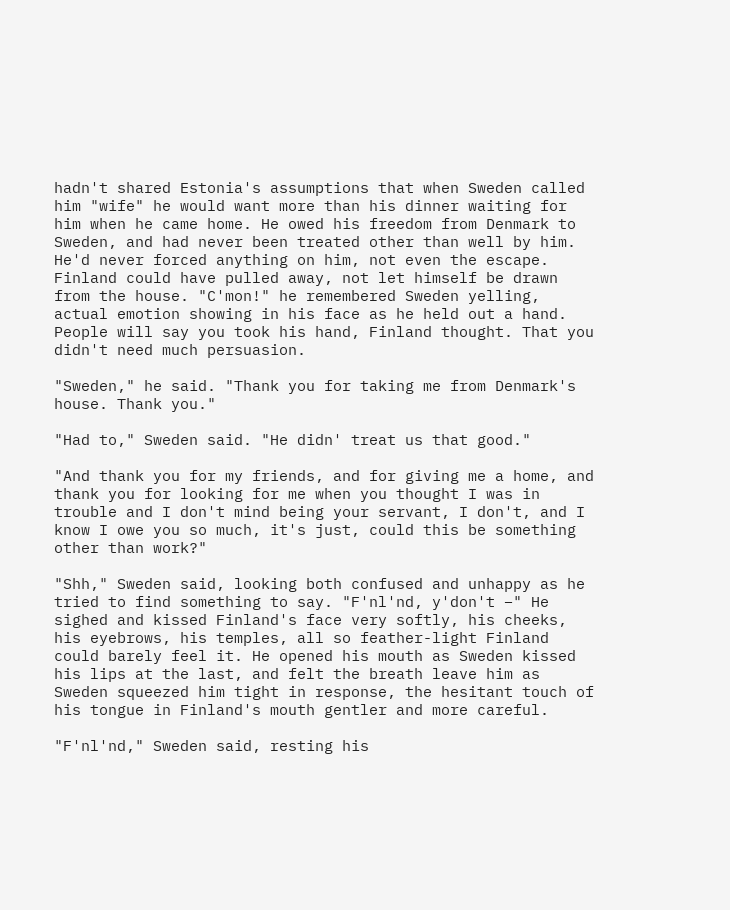hadn't shared Estonia's assumptions that when Sweden called him "wife" he would want more than his dinner waiting for him when he came home. He owed his freedom from Denmark to Sweden, and had never been treated other than well by him. He'd never forced anything on him, not even the escape. Finland could have pulled away, not let himself be drawn from the house. "C'mon!" he remembered Sweden yelling, actual emotion showing in his face as he held out a hand. People will say you took his hand, Finland thought. That you didn't need much persuasion.

"Sweden," he said. "Thank you for taking me from Denmark's house. Thank you."

"Had to," Sweden said. "He didn' treat us that good."

"And thank you for my friends, and for giving me a home, and thank you for looking for me when you thought I was in trouble and I don't mind being your servant, I don't, and I know I owe you so much, it's just, could this be something other than work?"

"Shh," Sweden said, looking both confused and unhappy as he tried to find something to say. "F'nl'nd, y'don't –" He sighed and kissed Finland's face very softly, his cheeks, his eyebrows, his temples, all so feather-light Finland could barely feel it. He opened his mouth as Sweden kissed his lips at the last, and felt the breath leave him as Sweden squeezed him tight in response, the hesitant touch of his tongue in Finland's mouth gentler and more careful.

"F'nl'nd," Sweden said, resting his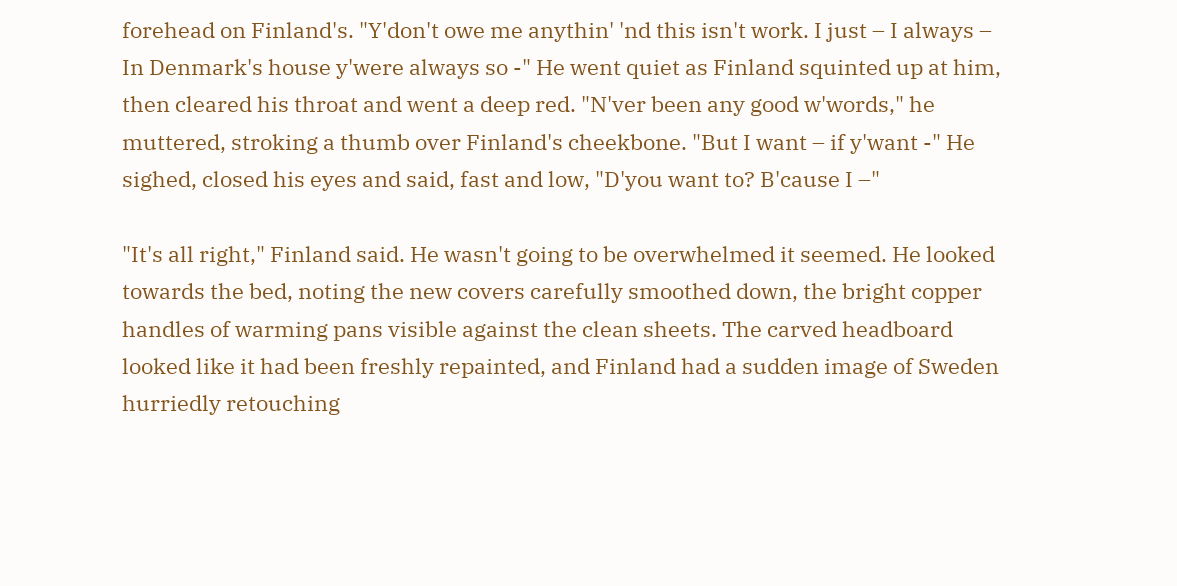forehead on Finland's. "Y'don't owe me anythin' 'nd this isn't work. I just – I always – In Denmark's house y'were always so -" He went quiet as Finland squinted up at him, then cleared his throat and went a deep red. "N'ver been any good w'words," he muttered, stroking a thumb over Finland's cheekbone. "But I want – if y'want -" He sighed, closed his eyes and said, fast and low, "D'you want to? B'cause I –"

"It's all right," Finland said. He wasn't going to be overwhelmed it seemed. He looked towards the bed, noting the new covers carefully smoothed down, the bright copper handles of warming pans visible against the clean sheets. The carved headboard looked like it had been freshly repainted, and Finland had a sudden image of Sweden hurriedly retouching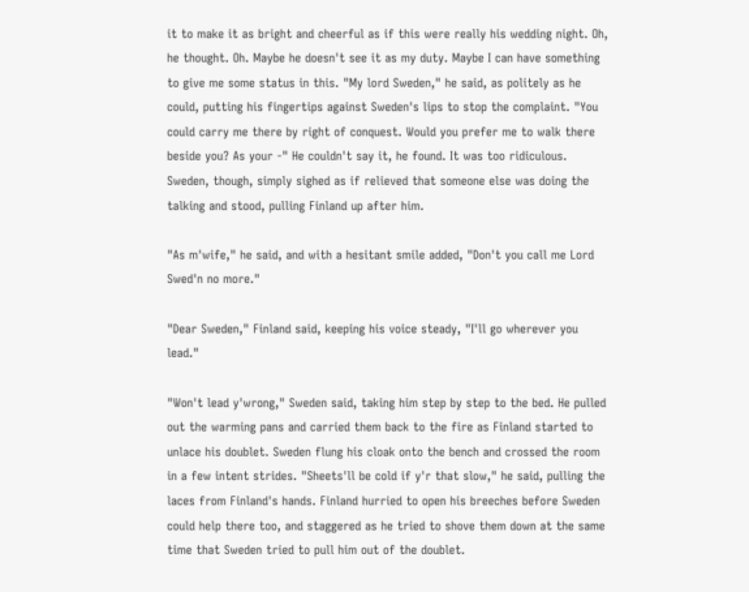it to make it as bright and cheerful as if this were really his wedding night. Oh, he thought. Oh. Maybe he doesn't see it as my duty. Maybe I can have something to give me some status in this. "My lord Sweden," he said, as politely as he could, putting his fingertips against Sweden's lips to stop the complaint. "You could carry me there by right of conquest. Would you prefer me to walk there beside you? As your -" He couldn't say it, he found. It was too ridiculous. Sweden, though, simply sighed as if relieved that someone else was doing the talking and stood, pulling Finland up after him.

"As m'wife," he said, and with a hesitant smile added, "Don't you call me Lord Swed'n no more."

"Dear Sweden," Finland said, keeping his voice steady, "I'll go wherever you lead."

"Won't lead y'wrong," Sweden said, taking him step by step to the bed. He pulled out the warming pans and carried them back to the fire as Finland started to unlace his doublet. Sweden flung his cloak onto the bench and crossed the room in a few intent strides. "Sheets'll be cold if y'r that slow," he said, pulling the laces from Finland's hands. Finland hurried to open his breeches before Sweden could help there too, and staggered as he tried to shove them down at the same time that Sweden tried to pull him out of the doublet.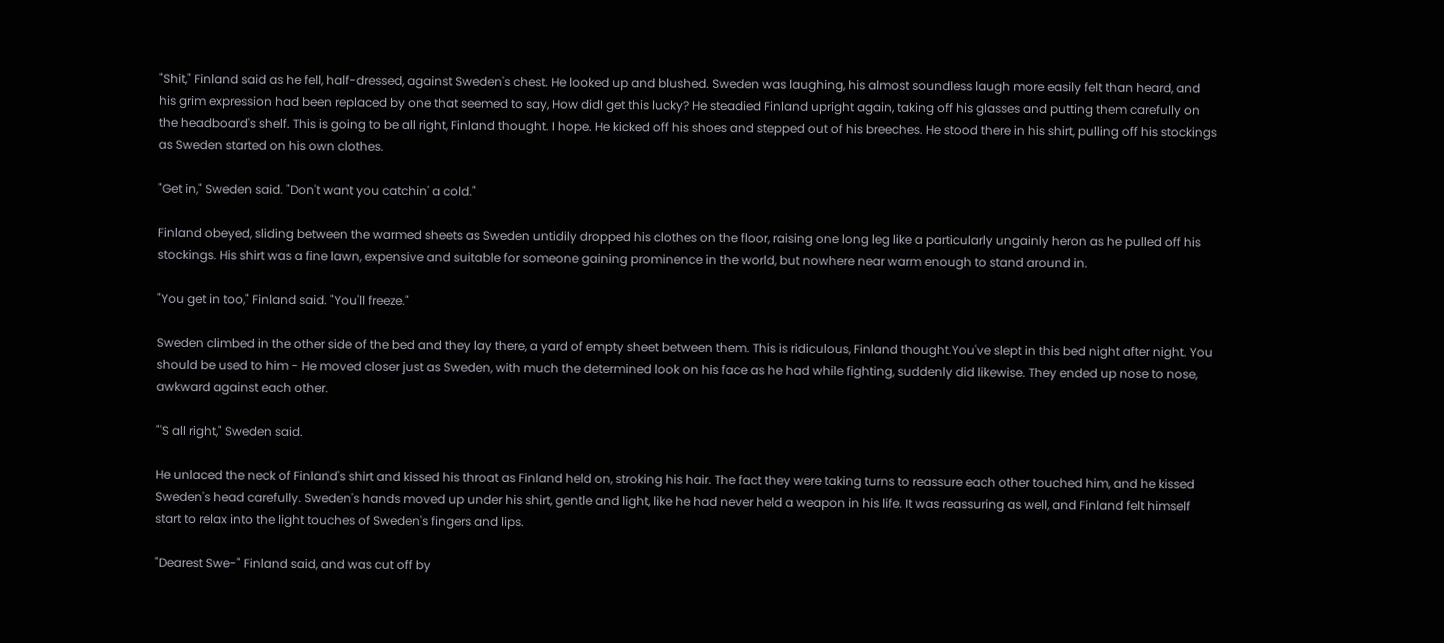"Shit," Finland said as he fell, half-dressed, against Sweden's chest. He looked up and blushed. Sweden was laughing, his almost soundless laugh more easily felt than heard, and his grim expression had been replaced by one that seemed to say, How didI get this lucky? He steadied Finland upright again, taking off his glasses and putting them carefully on the headboard's shelf. This is going to be all right, Finland thought. I hope. He kicked off his shoes and stepped out of his breeches. He stood there in his shirt, pulling off his stockings as Sweden started on his own clothes.

"Get in," Sweden said. "Don't want you catchin' a cold."

Finland obeyed, sliding between the warmed sheets as Sweden untidily dropped his clothes on the floor, raising one long leg like a particularly ungainly heron as he pulled off his stockings. His shirt was a fine lawn, expensive and suitable for someone gaining prominence in the world, but nowhere near warm enough to stand around in.

"You get in too," Finland said. "You'll freeze."

Sweden climbed in the other side of the bed and they lay there, a yard of empty sheet between them. This is ridiculous, Finland thought.You've slept in this bed night after night. You should be used to him - He moved closer just as Sweden, with much the determined look on his face as he had while fighting, suddenly did likewise. They ended up nose to nose, awkward against each other.

"'S all right," Sweden said.

He unlaced the neck of Finland's shirt and kissed his throat as Finland held on, stroking his hair. The fact they were taking turns to reassure each other touched him, and he kissed Sweden's head carefully. Sweden's hands moved up under his shirt, gentle and light, like he had never held a weapon in his life. It was reassuring as well, and Finland felt himself start to relax into the light touches of Sweden's fingers and lips.

"Dearest Swe-" Finland said, and was cut off by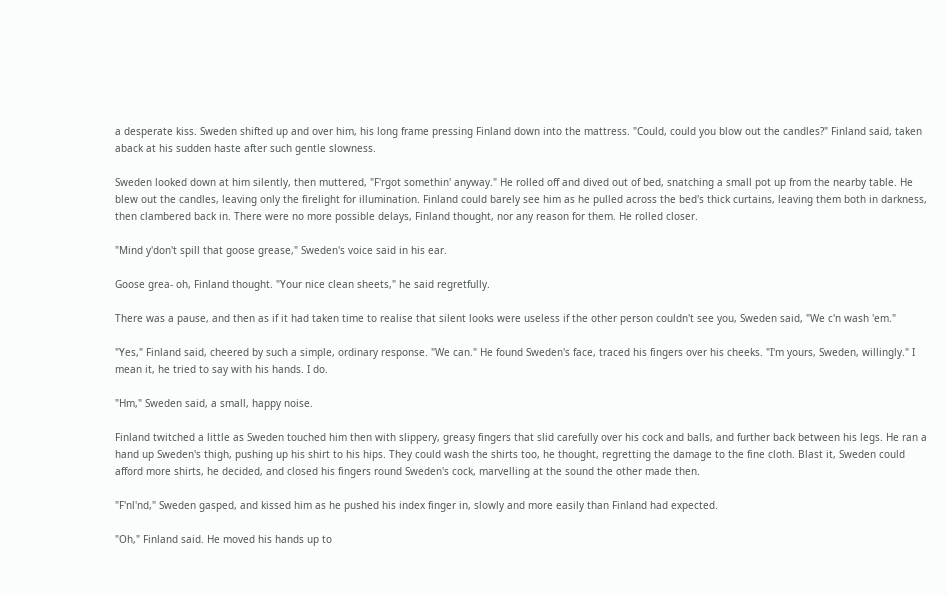a desperate kiss. Sweden shifted up and over him, his long frame pressing Finland down into the mattress. "Could, could you blow out the candles?" Finland said, taken aback at his sudden haste after such gentle slowness.

Sweden looked down at him silently, then muttered, "F'rgot somethin' anyway." He rolled off and dived out of bed, snatching a small pot up from the nearby table. He blew out the candles, leaving only the firelight for illumination. Finland could barely see him as he pulled across the bed's thick curtains, leaving them both in darkness, then clambered back in. There were no more possible delays, Finland thought, nor any reason for them. He rolled closer.

"Mind y'don't spill that goose grease," Sweden's voice said in his ear.

Goose grea- oh, Finland thought. "Your nice clean sheets," he said regretfully.

There was a pause, and then as if it had taken time to realise that silent looks were useless if the other person couldn't see you, Sweden said, "We c'n wash 'em."

"Yes," Finland said, cheered by such a simple, ordinary response. "We can." He found Sweden's face, traced his fingers over his cheeks. "I'm yours, Sweden, willingly." I mean it, he tried to say with his hands. I do.

"Hm," Sweden said, a small, happy noise.

Finland twitched a little as Sweden touched him then with slippery, greasy fingers that slid carefully over his cock and balls, and further back between his legs. He ran a hand up Sweden's thigh, pushing up his shirt to his hips. They could wash the shirts too, he thought, regretting the damage to the fine cloth. Blast it, Sweden could afford more shirts, he decided, and closed his fingers round Sweden's cock, marvelling at the sound the other made then.

"F'nl'nd," Sweden gasped, and kissed him as he pushed his index finger in, slowly and more easily than Finland had expected.

"Oh," Finland said. He moved his hands up to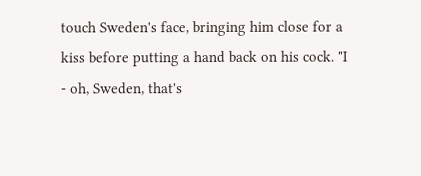touch Sweden's face, bringing him close for a kiss before putting a hand back on his cock. "I - oh, Sweden, that's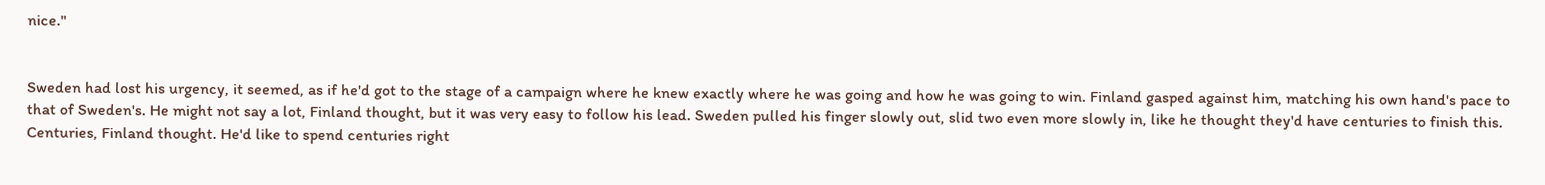nice."


Sweden had lost his urgency, it seemed, as if he'd got to the stage of a campaign where he knew exactly where he was going and how he was going to win. Finland gasped against him, matching his own hand's pace to that of Sweden's. He might not say a lot, Finland thought, but it was very easy to follow his lead. Sweden pulled his finger slowly out, slid two even more slowly in, like he thought they'd have centuries to finish this. Centuries, Finland thought. He'd like to spend centuries right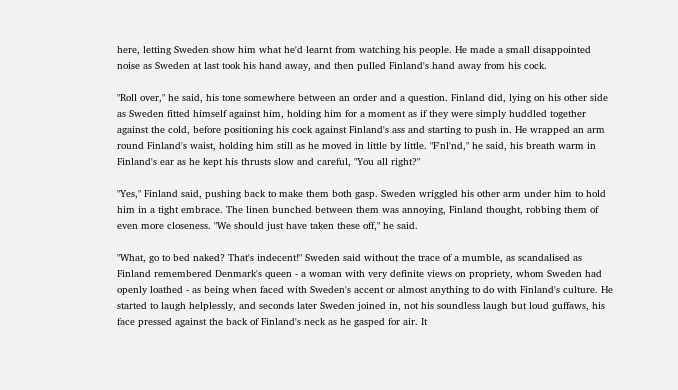here, letting Sweden show him what he'd learnt from watching his people. He made a small disappointed noise as Sweden at last took his hand away, and then pulled Finland's hand away from his cock.

"Roll over," he said, his tone somewhere between an order and a question. Finland did, lying on his other side as Sweden fitted himself against him, holding him for a moment as if they were simply huddled together against the cold, before positioning his cock against Finland's ass and starting to push in. He wrapped an arm round Finland's waist, holding him still as he moved in little by little. "F'nl'nd," he said, his breath warm in Finland's ear as he kept his thrusts slow and careful, "You all right?"

"Yes," Finland said, pushing back to make them both gasp. Sweden wriggled his other arm under him to hold him in a tight embrace. The linen bunched between them was annoying, Finland thought, robbing them of even more closeness. "We should just have taken these off," he said.

"What, go to bed naked? That's indecent!" Sweden said without the trace of a mumble, as scandalised as Finland remembered Denmark's queen - a woman with very definite views on propriety, whom Sweden had openly loathed - as being when faced with Sweden's accent or almost anything to do with Finland's culture. He started to laugh helplessly, and seconds later Sweden joined in, not his soundless laugh but loud guffaws, his face pressed against the back of Finland's neck as he gasped for air. It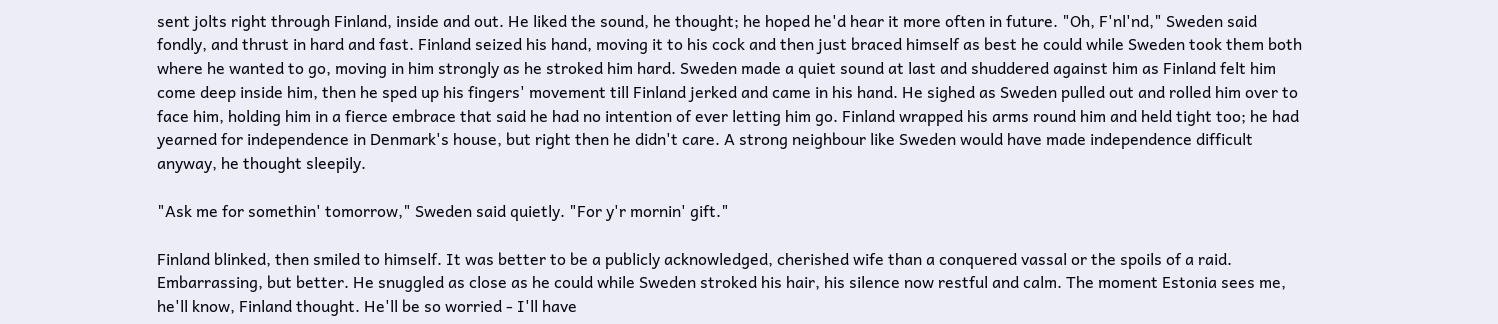sent jolts right through Finland, inside and out. He liked the sound, he thought; he hoped he'd hear it more often in future. "Oh, F'nl'nd," Sweden said fondly, and thrust in hard and fast. Finland seized his hand, moving it to his cock and then just braced himself as best he could while Sweden took them both where he wanted to go, moving in him strongly as he stroked him hard. Sweden made a quiet sound at last and shuddered against him as Finland felt him come deep inside him, then he sped up his fingers' movement till Finland jerked and came in his hand. He sighed as Sweden pulled out and rolled him over to face him, holding him in a fierce embrace that said he had no intention of ever letting him go. Finland wrapped his arms round him and held tight too; he had yearned for independence in Denmark's house, but right then he didn't care. A strong neighbour like Sweden would have made independence difficult anyway, he thought sleepily.

"Ask me for somethin' tomorrow," Sweden said quietly. "For y'r mornin' gift."

Finland blinked, then smiled to himself. It was better to be a publicly acknowledged, cherished wife than a conquered vassal or the spoils of a raid. Embarrassing, but better. He snuggled as close as he could while Sweden stroked his hair, his silence now restful and calm. The moment Estonia sees me, he'll know, Finland thought. He'll be so worried - I'll have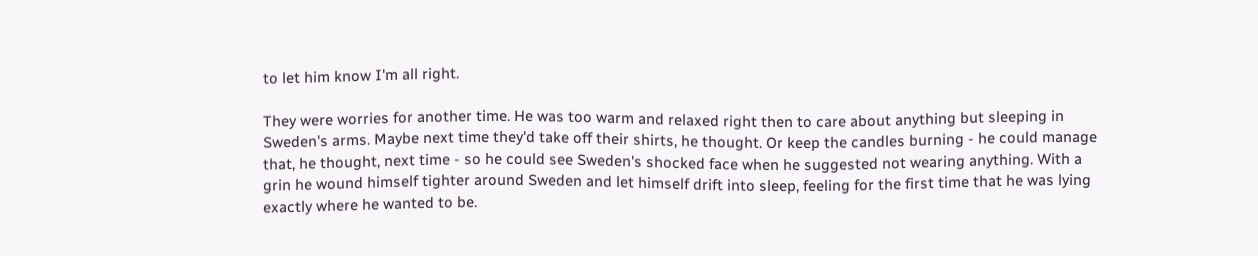to let him know I'm all right.

They were worries for another time. He was too warm and relaxed right then to care about anything but sleeping in Sweden's arms. Maybe next time they'd take off their shirts, he thought. Or keep the candles burning - he could manage that, he thought, next time - so he could see Sweden's shocked face when he suggested not wearing anything. With a grin he wound himself tighter around Sweden and let himself drift into sleep, feeling for the first time that he was lying exactly where he wanted to be.